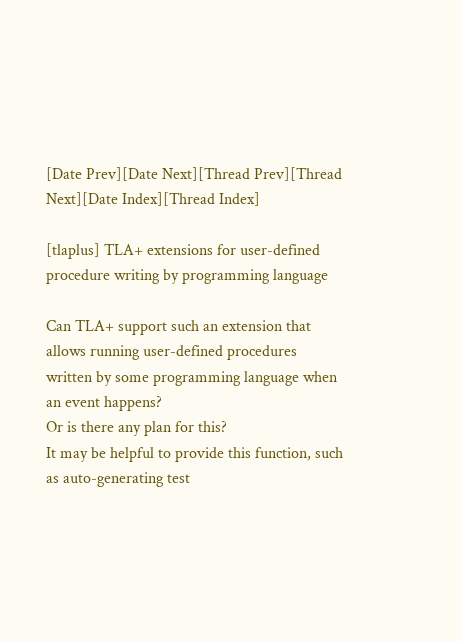[Date Prev][Date Next][Thread Prev][Thread Next][Date Index][Thread Index]

[tlaplus] TLA+ extensions for user-defined procedure writing by programming language

Can TLA+ support such an extension that allows running user-defined procedures written by some programming language when an event happens?
Or is there any plan for this?
It may be helpful to provide this function, such as auto-generating test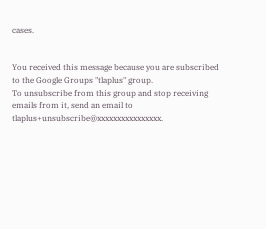cases.


You received this message because you are subscribed to the Google Groups "tlaplus" group.
To unsubscribe from this group and stop receiving emails from it, send an email to tlaplus+unsubscribe@xxxxxxxxxxxxxxxx.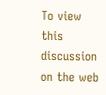To view this discussion on the web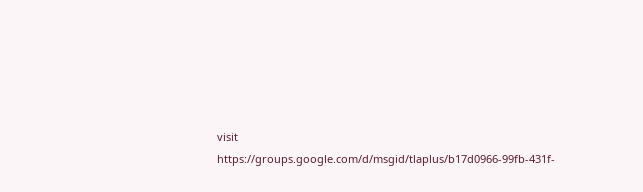visit https://groups.google.com/d/msgid/tlaplus/b17d0966-99fb-431f-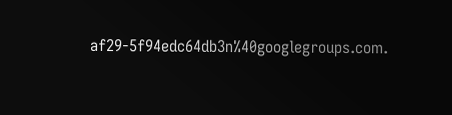af29-5f94edc64db3n%40googlegroups.com.